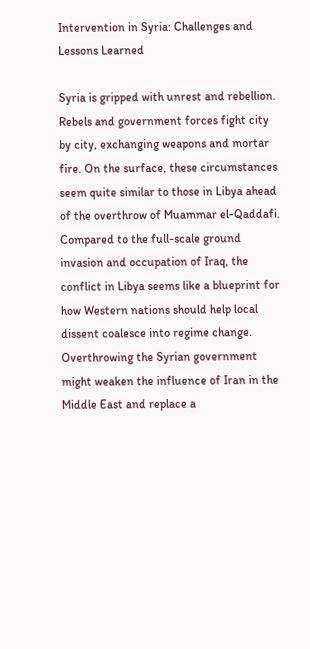Intervention in Syria: Challenges and Lessons Learned

Syria is gripped with unrest and rebellion. Rebels and government forces fight city by city, exchanging weapons and mortar fire. On the surface, these circumstances seem quite similar to those in Libya ahead of the overthrow of Muammar el-Qaddafi. Compared to the full-scale ground invasion and occupation of Iraq, the conflict in Libya seems like a blueprint for how Western nations should help local dissent coalesce into regime change. Overthrowing the Syrian government might weaken the influence of Iran in the Middle East and replace a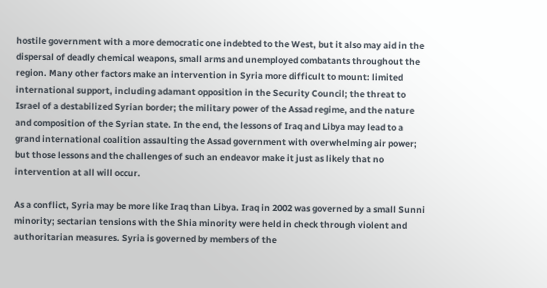hostile government with a more democratic one indebted to the West, but it also may aid in the dispersal of deadly chemical weapons, small arms and unemployed combatants throughout the region. Many other factors make an intervention in Syria more difficult to mount: limited international support, including adamant opposition in the Security Council; the threat to Israel of a destabilized Syrian border; the military power of the Assad regime, and the nature and composition of the Syrian state. In the end, the lessons of Iraq and Libya may lead to a grand international coalition assaulting the Assad government with overwhelming air power; but those lessons and the challenges of such an endeavor make it just as likely that no intervention at all will occur.

As a conflict, Syria may be more like Iraq than Libya. Iraq in 2002 was governed by a small Sunni minority; sectarian tensions with the Shia minority were held in check through violent and authoritarian measures. Syria is governed by members of the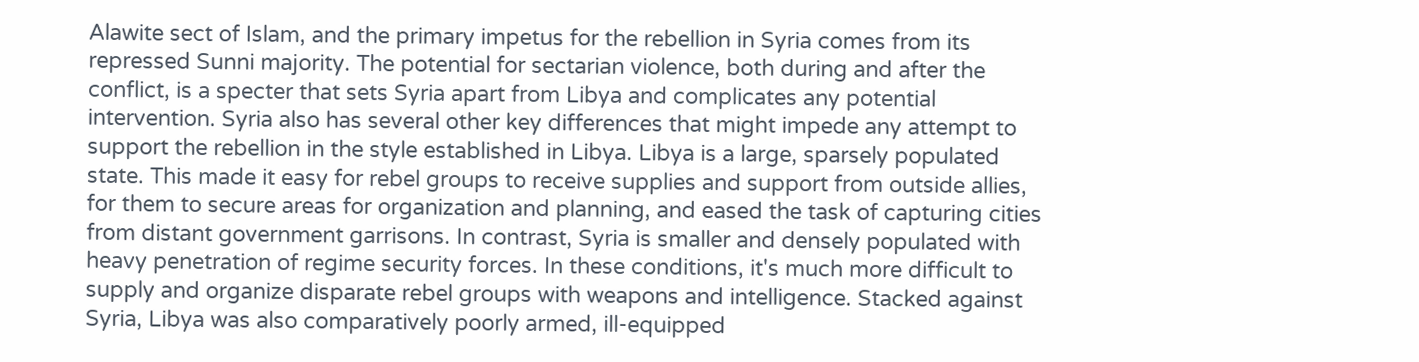Alawite sect of Islam, and the primary impetus for the rebellion in Syria comes from its repressed Sunni majority. The potential for sectarian violence, both during and after the conflict, is a specter that sets Syria apart from Libya and complicates any potential intervention. Syria also has several other key differences that might impede any attempt to support the rebellion in the style established in Libya. Libya is a large, sparsely populated state. This made it easy for rebel groups to receive supplies and support from outside allies, for them to secure areas for organization and planning, and eased the task of capturing cities from distant government garrisons. In contrast, Syria is smaller and densely populated with heavy penetration of regime security forces. In these conditions, it's much more difficult to supply and organize disparate rebel groups with weapons and intelligence. Stacked against Syria, Libya was also comparatively poorly armed, ill-equipped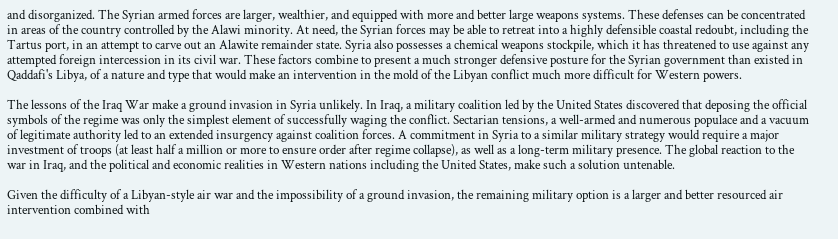and disorganized. The Syrian armed forces are larger, wealthier, and equipped with more and better large weapons systems. These defenses can be concentrated in areas of the country controlled by the Alawi minority. At need, the Syrian forces may be able to retreat into a highly defensible coastal redoubt, including the Tartus port, in an attempt to carve out an Alawite remainder state. Syria also possesses a chemical weapons stockpile, which it has threatened to use against any attempted foreign intercession in its civil war. These factors combine to present a much stronger defensive posture for the Syrian government than existed in Qaddafi's Libya, of a nature and type that would make an intervention in the mold of the Libyan conflict much more difficult for Western powers.

The lessons of the Iraq War make a ground invasion in Syria unlikely. In Iraq, a military coalition led by the United States discovered that deposing the official symbols of the regime was only the simplest element of successfully waging the conflict. Sectarian tensions, a well-armed and numerous populace and a vacuum of legitimate authority led to an extended insurgency against coalition forces. A commitment in Syria to a similar military strategy would require a major investment of troops (at least half a million or more to ensure order after regime collapse), as well as a long-term military presence. The global reaction to the war in Iraq, and the political and economic realities in Western nations including the United States, make such a solution untenable.

Given the difficulty of a Libyan-style air war and the impossibility of a ground invasion, the remaining military option is a larger and better resourced air intervention combined with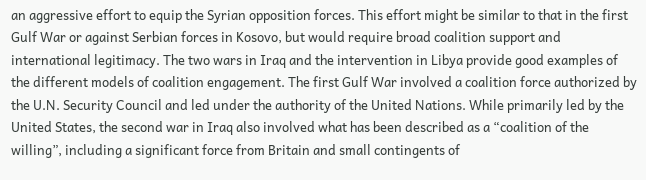an aggressive effort to equip the Syrian opposition forces. This effort might be similar to that in the first Gulf War or against Serbian forces in Kosovo, but would require broad coalition support and international legitimacy. The two wars in Iraq and the intervention in Libya provide good examples of the different models of coalition engagement. The first Gulf War involved a coalition force authorized by the U.N. Security Council and led under the authority of the United Nations. While primarily led by the United States, the second war in Iraq also involved what has been described as a “coalition of the willing”, including a significant force from Britain and small contingents of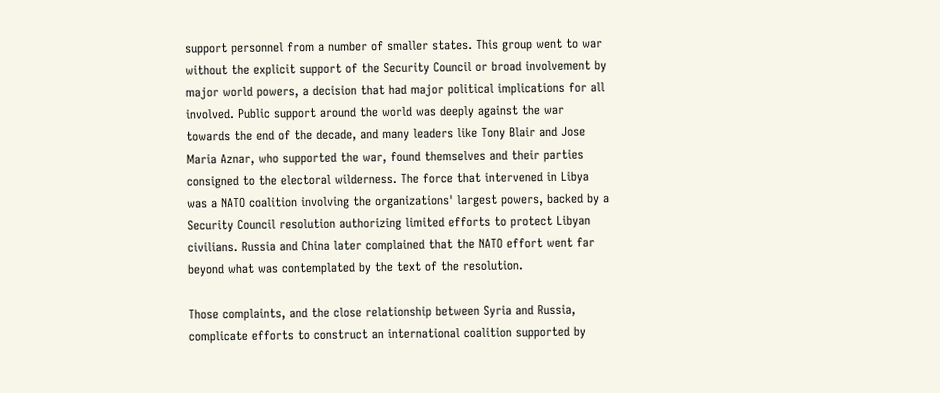support personnel from a number of smaller states. This group went to war without the explicit support of the Security Council or broad involvement by major world powers, a decision that had major political implications for all involved. Public support around the world was deeply against the war towards the end of the decade, and many leaders like Tony Blair and Jose Maria Aznar, who supported the war, found themselves and their parties consigned to the electoral wilderness. The force that intervened in Libya was a NATO coalition involving the organizations' largest powers, backed by a Security Council resolution authorizing limited efforts to protect Libyan civilians. Russia and China later complained that the NATO effort went far beyond what was contemplated by the text of the resolution.

Those complaints, and the close relationship between Syria and Russia, complicate efforts to construct an international coalition supported by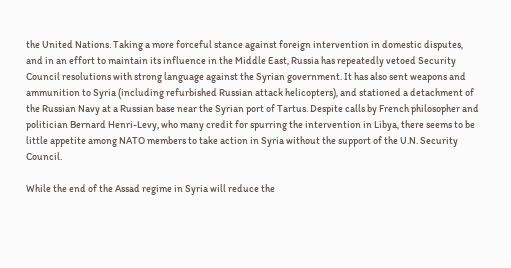the United Nations. Taking a more forceful stance against foreign intervention in domestic disputes, and in an effort to maintain its influence in the Middle East, Russia has repeatedly vetoed Security Council resolutions with strong language against the Syrian government. It has also sent weapons and ammunition to Syria (including refurbished Russian attack helicopters), and stationed a detachment of the Russian Navy at a Russian base near the Syrian port of Tartus. Despite calls by French philosopher and politician Bernard Henri-Levy, who many credit for spurring the intervention in Libya, there seems to be little appetite among NATO members to take action in Syria without the support of the U.N. Security Council.

While the end of the Assad regime in Syria will reduce the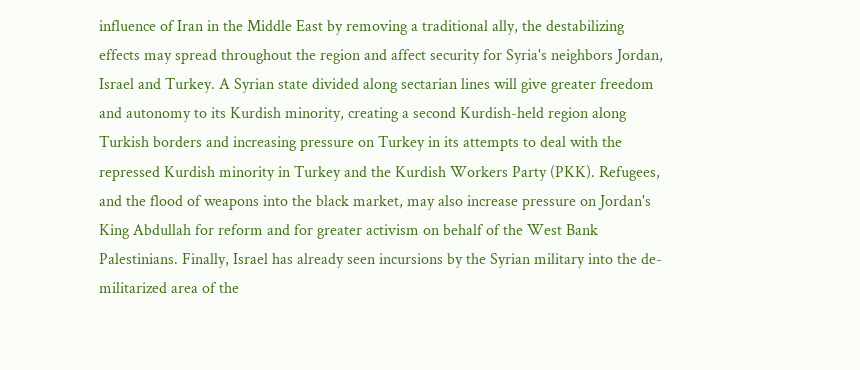influence of Iran in the Middle East by removing a traditional ally, the destabilizing effects may spread throughout the region and affect security for Syria's neighbors Jordan, Israel and Turkey. A Syrian state divided along sectarian lines will give greater freedom and autonomy to its Kurdish minority, creating a second Kurdish-held region along Turkish borders and increasing pressure on Turkey in its attempts to deal with the repressed Kurdish minority in Turkey and the Kurdish Workers Party (PKK). Refugees, and the flood of weapons into the black market, may also increase pressure on Jordan's King Abdullah for reform and for greater activism on behalf of the West Bank Palestinians. Finally, Israel has already seen incursions by the Syrian military into the de-militarized area of the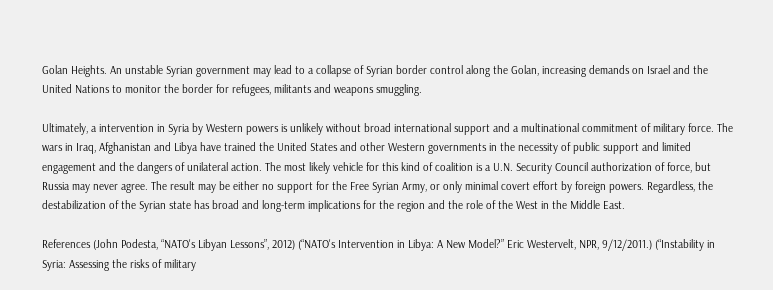Golan Heights. An unstable Syrian government may lead to a collapse of Syrian border control along the Golan, increasing demands on Israel and the United Nations to monitor the border for refugees, militants and weapons smuggling.

Ultimately, a intervention in Syria by Western powers is unlikely without broad international support and a multinational commitment of military force. The wars in Iraq, Afghanistan and Libya have trained the United States and other Western governments in the necessity of public support and limited engagement and the dangers of unilateral action. The most likely vehicle for this kind of coalition is a U.N. Security Council authorization of force, but Russia may never agree. The result may be either no support for the Free Syrian Army, or only minimal covert effort by foreign powers. Regardless, the destabilization of the Syrian state has broad and long-term implications for the region and the role of the West in the Middle East.

References (John Podesta, “NATO's Libyan Lessons”, 2012) (“NATO's Intervention in Libya: A New Model?” Eric Westervelt, NPR, 9/12/2011.) (“Instability in Syria: Assessing the risks of military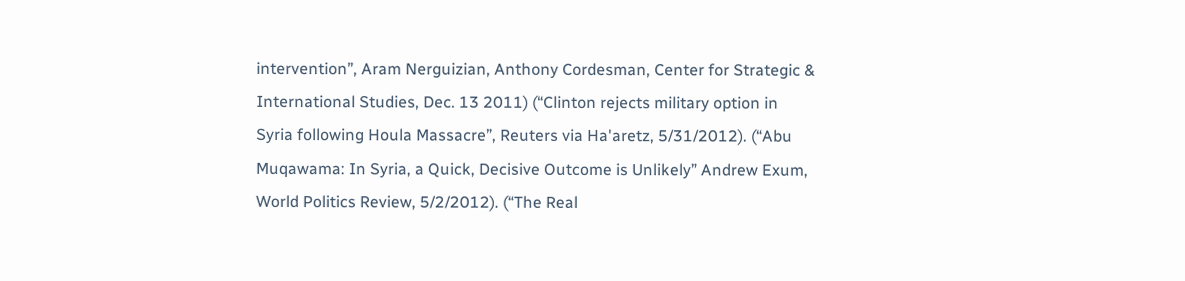intervention”, Aram Nerguizian, Anthony Cordesman, Center for Strategic & International Studies, Dec. 13 2011) (“Clinton rejects military option in Syria following Houla Massacre”, Reuters via Ha'aretz, 5/31/2012). (“Abu Muqawama: In Syria, a Quick, Decisive Outcome is Unlikely” Andrew Exum, World Politics Review, 5/2/2012). (“The Real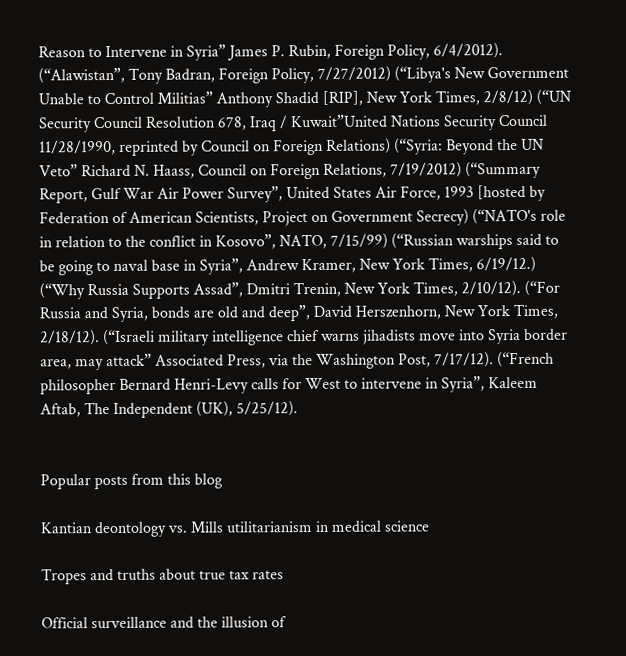Reason to Intervene in Syria” James P. Rubin, Foreign Policy, 6/4/2012). (“Alawistan”, Tony Badran, Foreign Policy, 7/27/2012) (“Libya's New Government Unable to Control Militias” Anthony Shadid [RIP], New York Times, 2/8/12) (“UN Security Council Resolution 678, Iraq / Kuwait”United Nations Security Council 11/28/1990, reprinted by Council on Foreign Relations) (“Syria: Beyond the UN Veto” Richard N. Haass, Council on Foreign Relations, 7/19/2012) (“Summary Report, Gulf War Air Power Survey”, United States Air Force, 1993 [hosted by Federation of American Scientists, Project on Government Secrecy) (“NATO's role in relation to the conflict in Kosovo”, NATO, 7/15/99) (“Russian warships said to be going to naval base in Syria”, Andrew Kramer, New York Times, 6/19/12.) (“Why Russia Supports Assad”, Dmitri Trenin, New York Times, 2/10/12). (“For Russia and Syria, bonds are old and deep”, David Herszenhorn, New York Times, 2/18/12). (“Israeli military intelligence chief warns jihadists move into Syria border area, may attack” Associated Press, via the Washington Post, 7/17/12). (“French philosopher Bernard Henri-Levy calls for West to intervene in Syria”, Kaleem Aftab, The Independent (UK), 5/25/12).


Popular posts from this blog

Kantian deontology vs. Mills utilitarianism in medical science

Tropes and truths about true tax rates

Official surveillance and the illusion of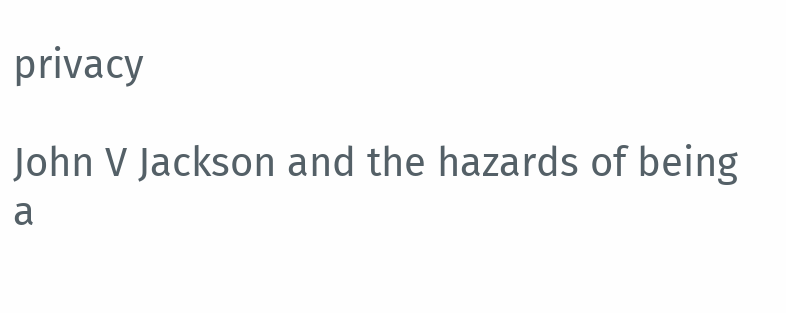privacy

John V Jackson and the hazards of being a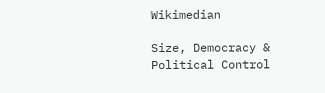Wikimedian

Size, Democracy & Political Control